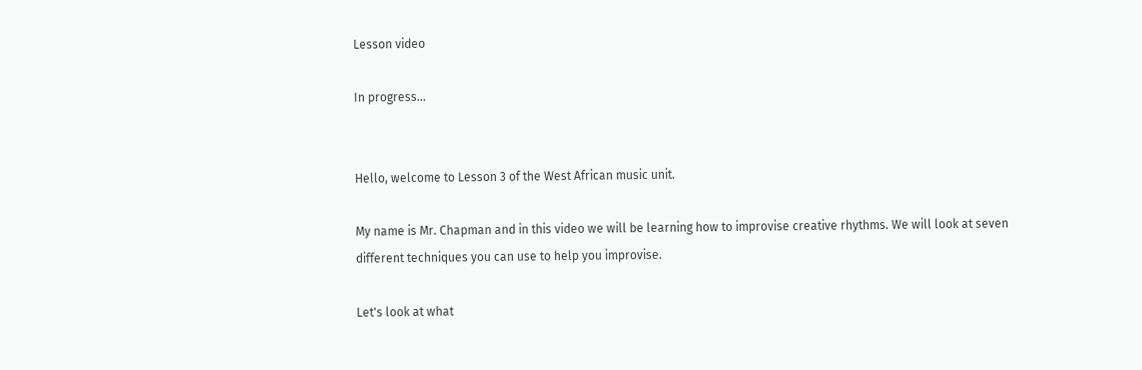Lesson video

In progress...


Hello, welcome to Lesson 3 of the West African music unit.

My name is Mr. Chapman and in this video we will be learning how to improvise creative rhythms. We will look at seven different techniques you can use to help you improvise.

Let's look at what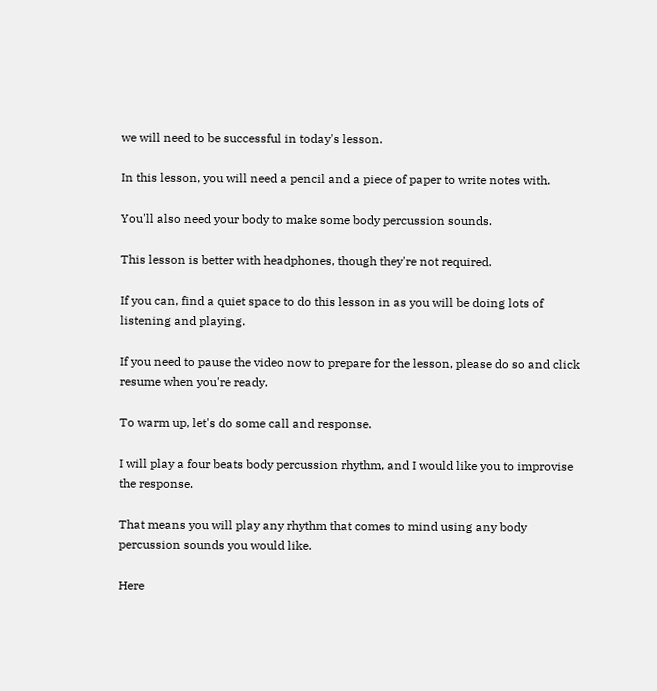we will need to be successful in today's lesson.

In this lesson, you will need a pencil and a piece of paper to write notes with.

You'll also need your body to make some body percussion sounds.

This lesson is better with headphones, though they're not required.

If you can, find a quiet space to do this lesson in as you will be doing lots of listening and playing.

If you need to pause the video now to prepare for the lesson, please do so and click resume when you're ready.

To warm up, let's do some call and response.

I will play a four beats body percussion rhythm, and I would like you to improvise the response.

That means you will play any rhythm that comes to mind using any body percussion sounds you would like.

Here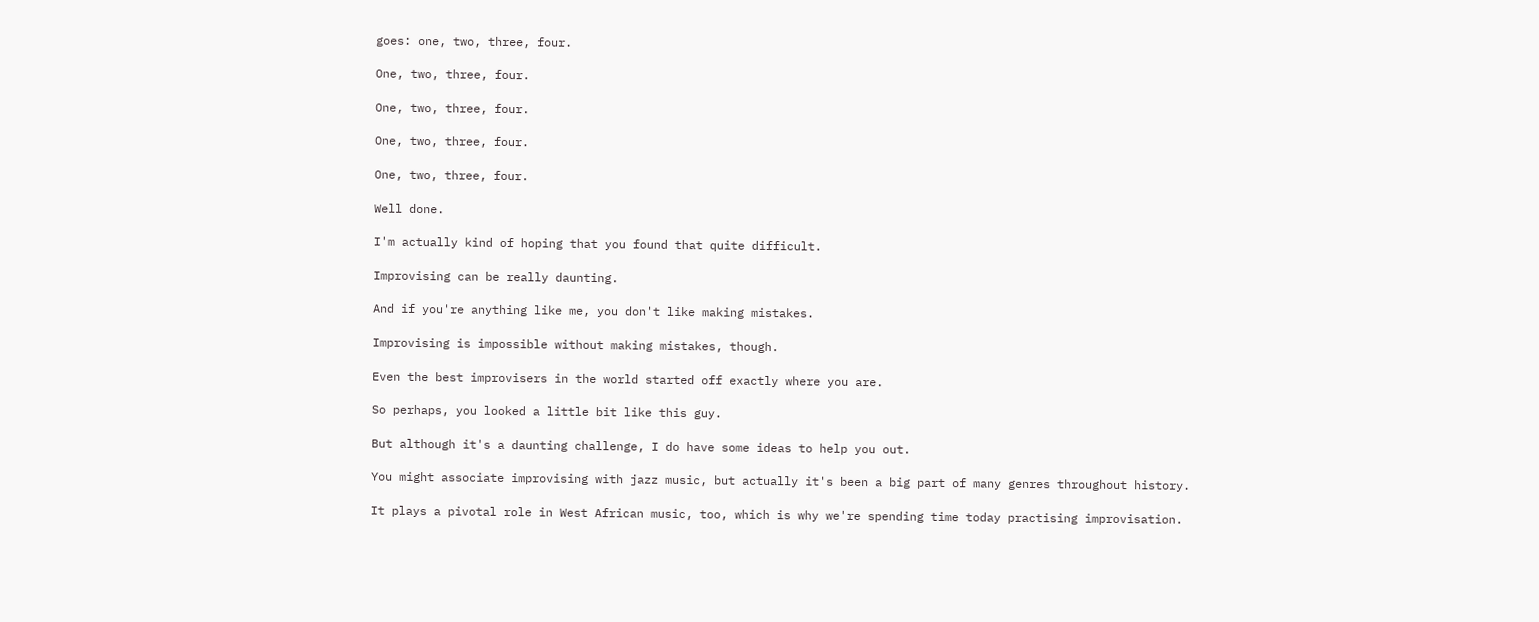goes: one, two, three, four.

One, two, three, four.

One, two, three, four.

One, two, three, four.

One, two, three, four.

Well done.

I'm actually kind of hoping that you found that quite difficult.

Improvising can be really daunting.

And if you're anything like me, you don't like making mistakes.

Improvising is impossible without making mistakes, though.

Even the best improvisers in the world started off exactly where you are.

So perhaps, you looked a little bit like this guy.

But although it's a daunting challenge, I do have some ideas to help you out.

You might associate improvising with jazz music, but actually it's been a big part of many genres throughout history.

It plays a pivotal role in West African music, too, which is why we're spending time today practising improvisation.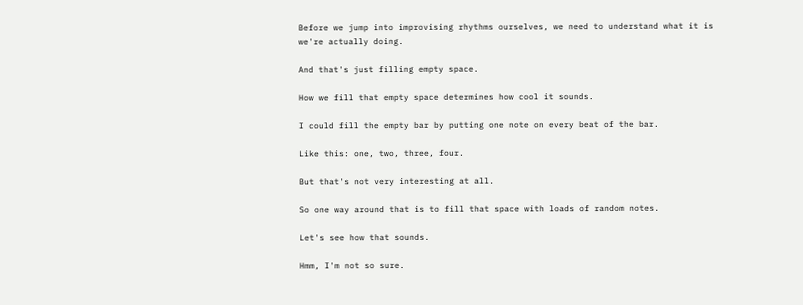Before we jump into improvising rhythms ourselves, we need to understand what it is we're actually doing.

And that's just filling empty space.

How we fill that empty space determines how cool it sounds.

I could fill the empty bar by putting one note on every beat of the bar.

Like this: one, two, three, four.

But that's not very interesting at all.

So one way around that is to fill that space with loads of random notes.

Let's see how that sounds.

Hmm, I'm not so sure.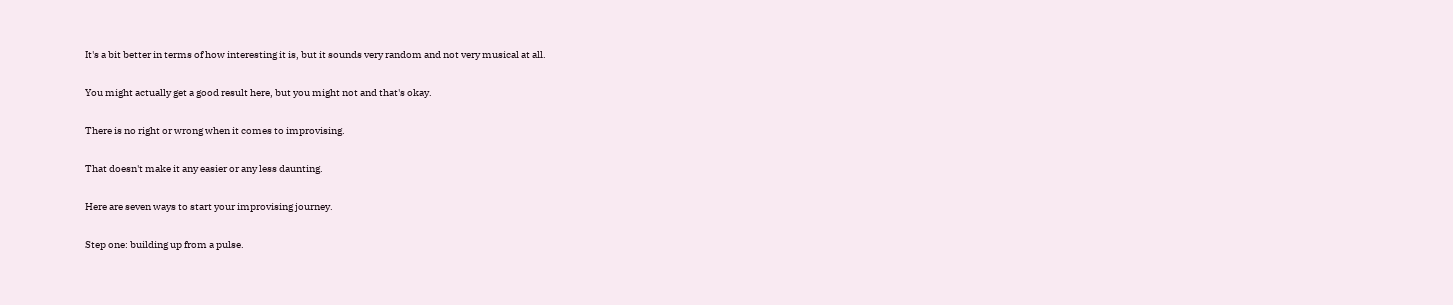It's a bit better in terms of how interesting it is, but it sounds very random and not very musical at all.

You might actually get a good result here, but you might not and that's okay.

There is no right or wrong when it comes to improvising.

That doesn't make it any easier or any less daunting.

Here are seven ways to start your improvising journey.

Step one: building up from a pulse.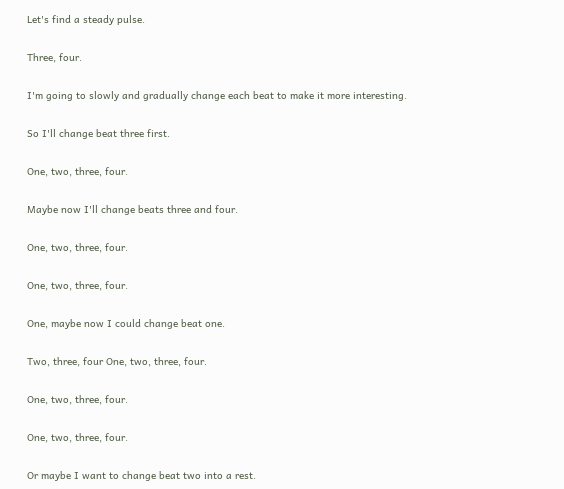Let's find a steady pulse.

Three, four.

I'm going to slowly and gradually change each beat to make it more interesting.

So I'll change beat three first.

One, two, three, four.

Maybe now I'll change beats three and four.

One, two, three, four.

One, two, three, four.

One, maybe now I could change beat one.

Two, three, four One, two, three, four.

One, two, three, four.

One, two, three, four.

Or maybe I want to change beat two into a rest.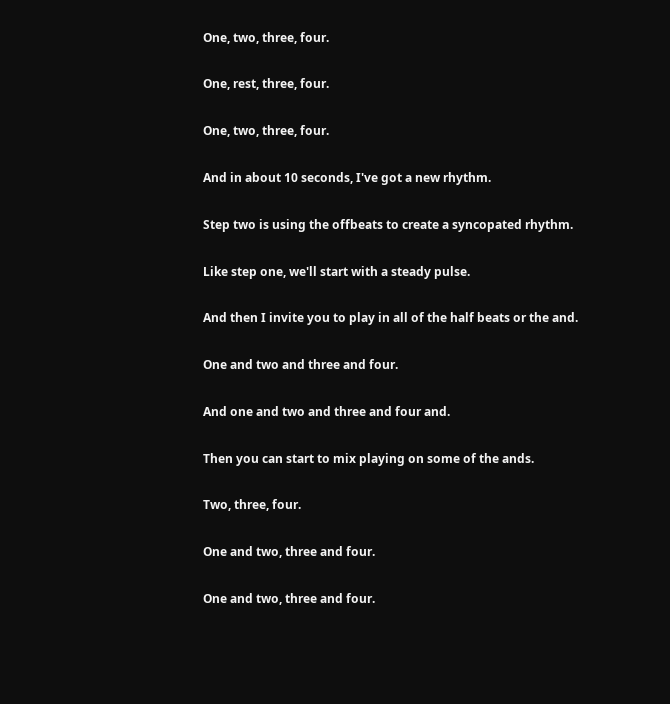One, two, three, four.

One, rest, three, four.

One, two, three, four.

And in about 10 seconds, I've got a new rhythm.

Step two is using the offbeats to create a syncopated rhythm.

Like step one, we'll start with a steady pulse.

And then I invite you to play in all of the half beats or the and.

One and two and three and four.

And one and two and three and four and.

Then you can start to mix playing on some of the ands.

Two, three, four.

One and two, three and four.

One and two, three and four.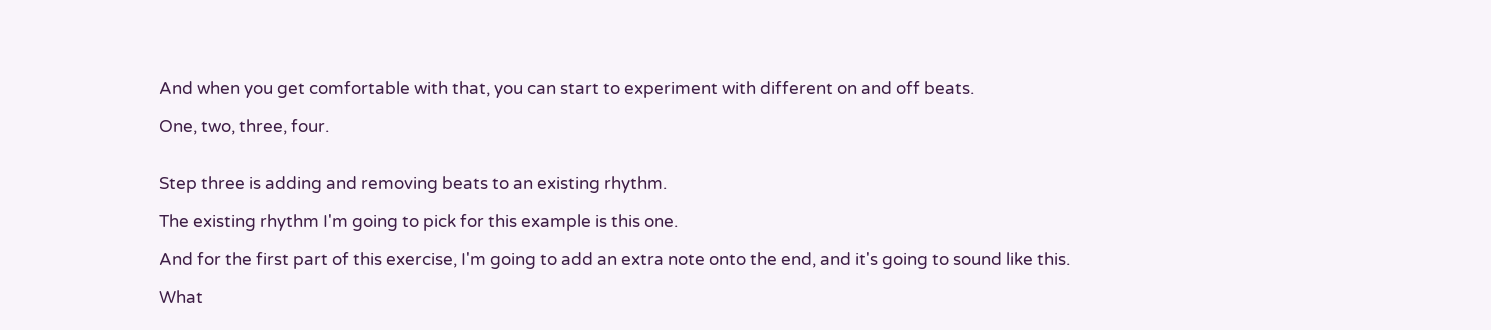And when you get comfortable with that, you can start to experiment with different on and off beats.

One, two, three, four.


Step three is adding and removing beats to an existing rhythm.

The existing rhythm I'm going to pick for this example is this one.

And for the first part of this exercise, I'm going to add an extra note onto the end, and it's going to sound like this.

What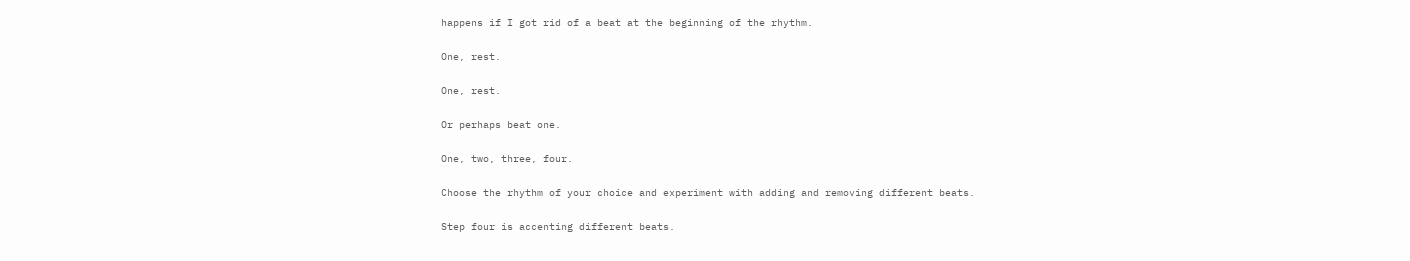happens if I got rid of a beat at the beginning of the rhythm.

One, rest.

One, rest.

Or perhaps beat one.

One, two, three, four.

Choose the rhythm of your choice and experiment with adding and removing different beats.

Step four is accenting different beats.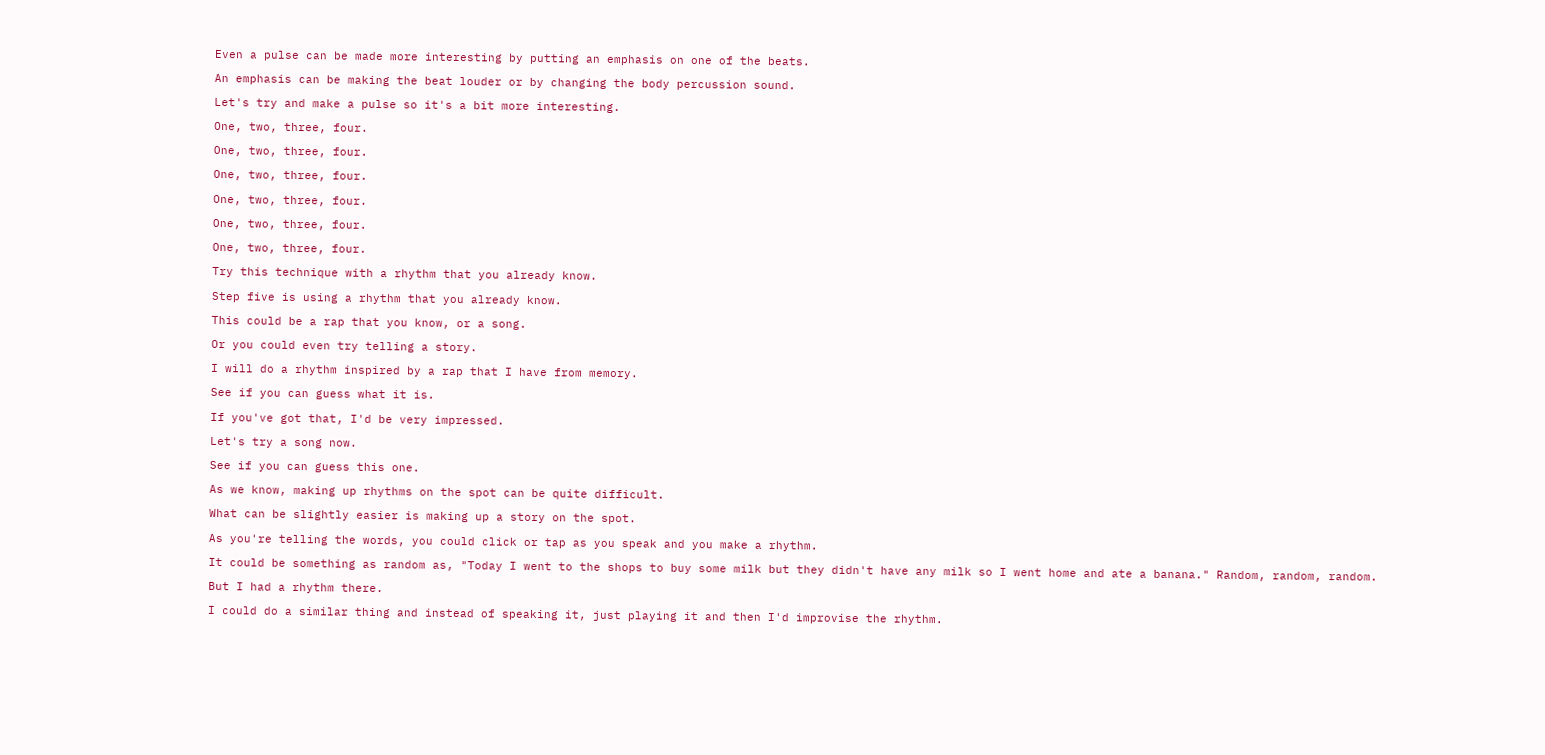Even a pulse can be made more interesting by putting an emphasis on one of the beats.

An emphasis can be making the beat louder or by changing the body percussion sound.

Let's try and make a pulse so it's a bit more interesting.

One, two, three, four.

One, two, three, four.

One, two, three, four.

One, two, three, four.

One, two, three, four.

One, two, three, four.

Try this technique with a rhythm that you already know.

Step five is using a rhythm that you already know.

This could be a rap that you know, or a song.

Or you could even try telling a story.

I will do a rhythm inspired by a rap that I have from memory.

See if you can guess what it is.

If you've got that, I'd be very impressed.

Let's try a song now.

See if you can guess this one.

As we know, making up rhythms on the spot can be quite difficult.

What can be slightly easier is making up a story on the spot.

As you're telling the words, you could click or tap as you speak and you make a rhythm.

It could be something as random as, "Today I went to the shops to buy some milk but they didn't have any milk so I went home and ate a banana." Random, random, random.

But I had a rhythm there.

I could do a similar thing and instead of speaking it, just playing it and then I'd improvise the rhythm.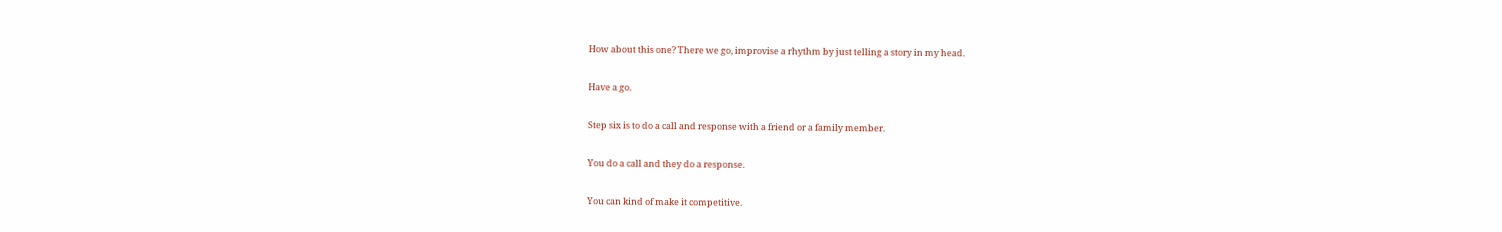How about this one? There we go, improvise a rhythm by just telling a story in my head.

Have a go.

Step six is to do a call and response with a friend or a family member.

You do a call and they do a response.

You can kind of make it competitive.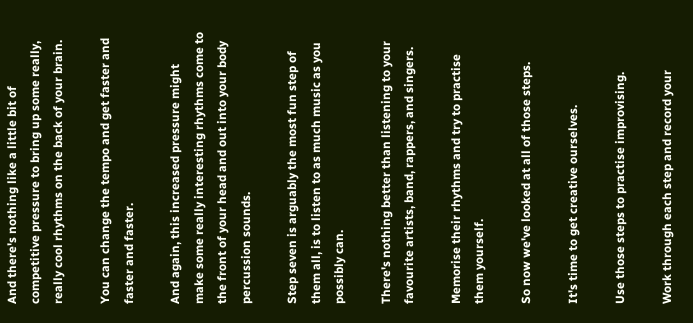And there's nothing like a little bit of competitive pressure to bring up some really, really cool rhythms on the back of your brain.

You can change the tempo and get faster and faster and faster.

And again, this increased pressure might make some really interesting rhythms come to the front of your head and out into your body percussion sounds.

Step seven is arguably the most fun step of them all, is to listen to as much music as you possibly can.

There's nothing better than listening to your favourite artists, band, rappers, and singers.

Memorise their rhythms and try to practise them yourself.

So now we've looked at all of those steps.

It's time to get creative ourselves.

Use those steps to practise improvising.

Work through each step and record your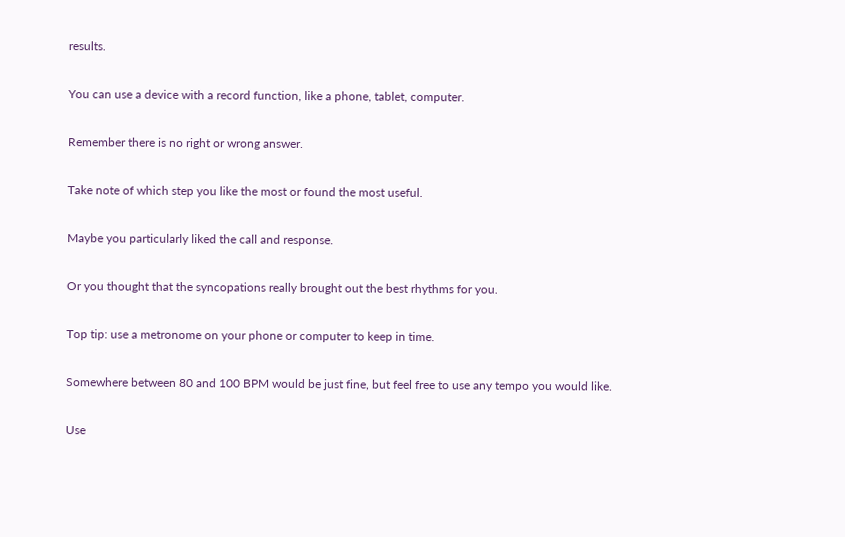results.

You can use a device with a record function, like a phone, tablet, computer.

Remember there is no right or wrong answer.

Take note of which step you like the most or found the most useful.

Maybe you particularly liked the call and response.

Or you thought that the syncopations really brought out the best rhythms for you.

Top tip: use a metronome on your phone or computer to keep in time.

Somewhere between 80 and 100 BPM would be just fine, but feel free to use any tempo you would like.

Use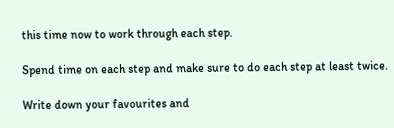this time now to work through each step.

Spend time on each step and make sure to do each step at least twice.

Write down your favourites and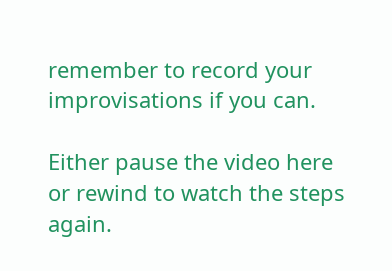remember to record your improvisations if you can.

Either pause the video here or rewind to watch the steps again.